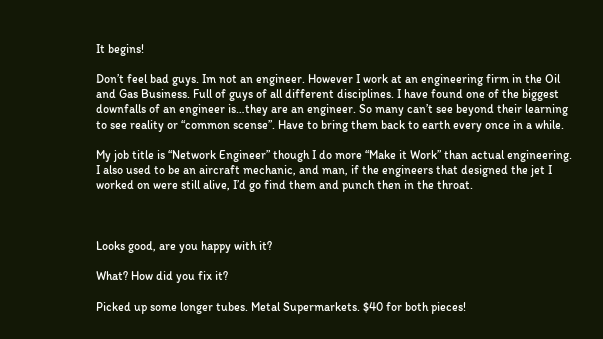It begins!

Don’t feel bad guys. Im not an engineer. However I work at an engineering firm in the Oil and Gas Business. Full of guys of all different disciplines. I have found one of the biggest downfalls of an engineer is…they are an engineer. So many can’t see beyond their learning to see reality or “common scense”. Have to bring them back to earth every once in a while.

My job title is “Network Engineer” though I do more “Make it Work” than actual engineering. I also used to be an aircraft mechanic, and man, if the engineers that designed the jet I worked on were still alive, I’d go find them and punch then in the throat.



Looks good, are you happy with it?

What? How did you fix it?

Picked up some longer tubes. Metal Supermarkets. $40 for both pieces!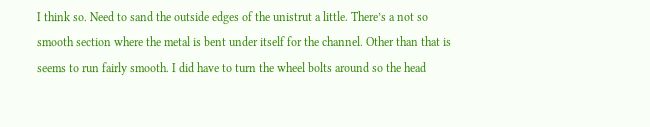I think so. Need to sand the outside edges of the unistrut a little. There’s a not so smooth section where the metal is bent under itself for the channel. Other than that is seems to run fairly smooth. I did have to turn the wheel bolts around so the head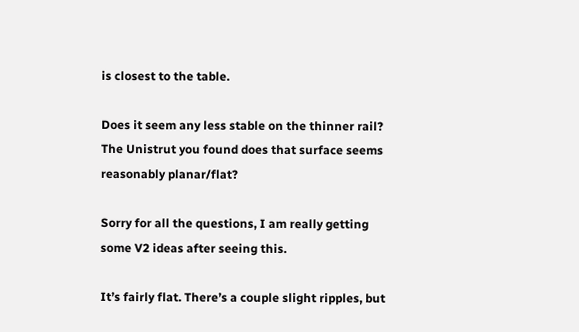is closest to the table.

Does it seem any less stable on the thinner rail? The Unistrut you found does that surface seems reasonably planar/flat?

Sorry for all the questions, I am really getting some V2 ideas after seeing this.

It’s fairly flat. There’s a couple slight ripples, but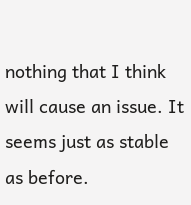nothing that I think will cause an issue. It seems just as stable as before.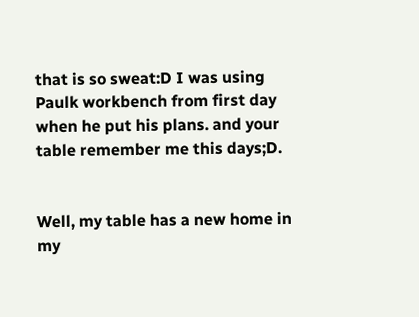that is so sweat:D I was using Paulk workbench from first day when he put his plans. and your table remember me this days;D.


Well, my table has a new home in my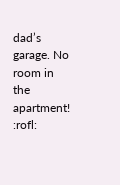dad’s garage. No room in the apartment! :rofl: